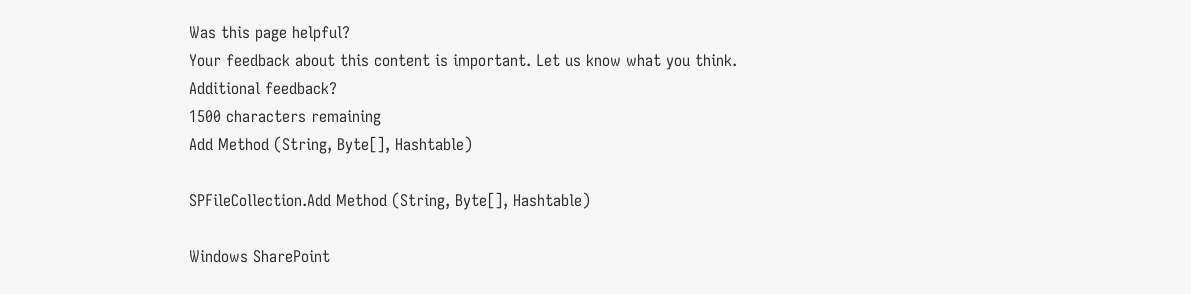Was this page helpful?
Your feedback about this content is important. Let us know what you think.
Additional feedback?
1500 characters remaining
Add Method (String, Byte[], Hashtable)

SPFileCollection.Add Method (String, Byte[], Hashtable)

Windows SharePoint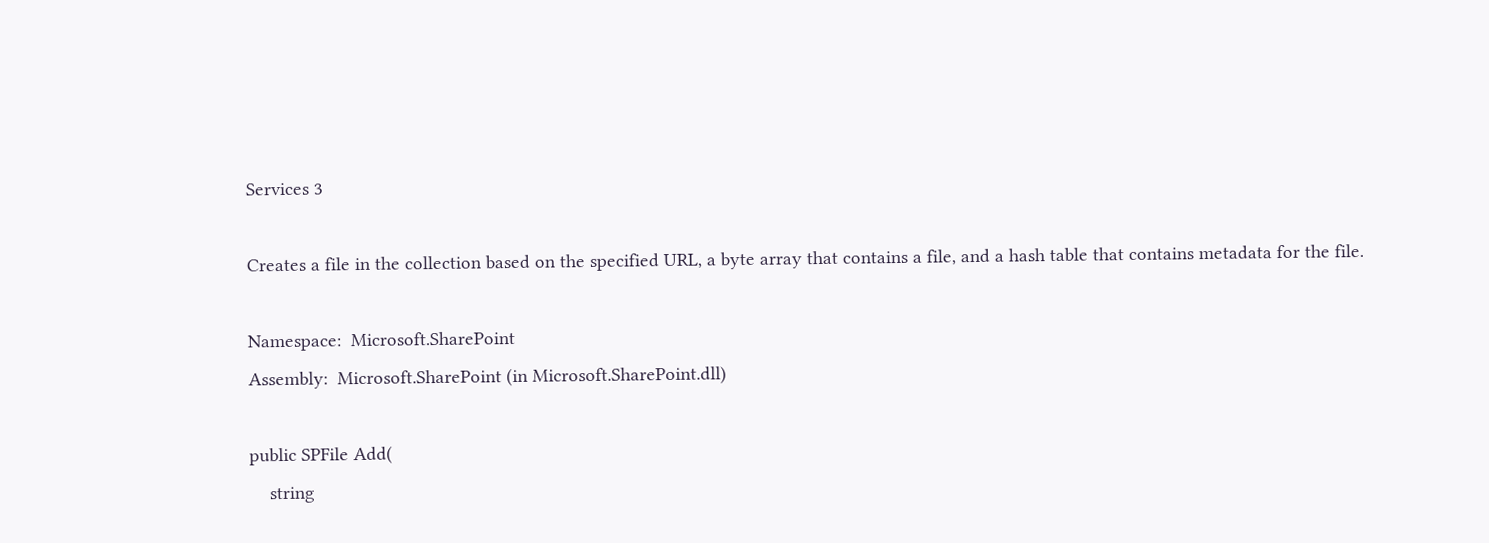Services 3

Creates a file in the collection based on the specified URL, a byte array that contains a file, and a hash table that contains metadata for the file.

Namespace:  Microsoft.SharePoint
Assembly:  Microsoft.SharePoint (in Microsoft.SharePoint.dll)

public SPFile Add(
    string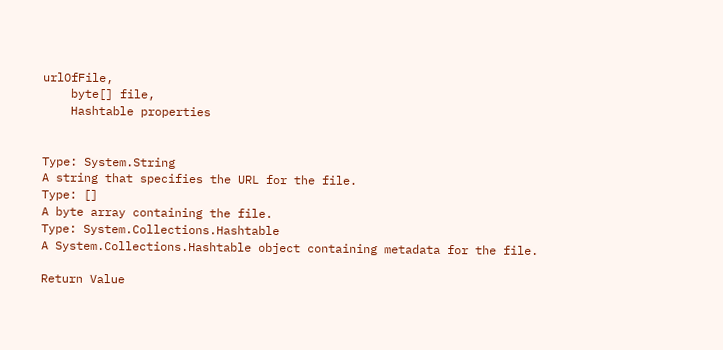urlOfFile,
    byte[] file,
    Hashtable properties


Type: System.String
A string that specifies the URL for the file.
Type: []
A byte array containing the file.
Type: System.Collections.Hashtable
A System.Collections.Hashtable object containing metadata for the file.

Return Value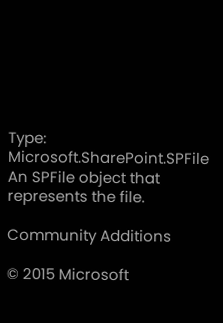Type: Microsoft.SharePoint.SPFile
An SPFile object that represents the file.

Community Additions

© 2015 Microsoft